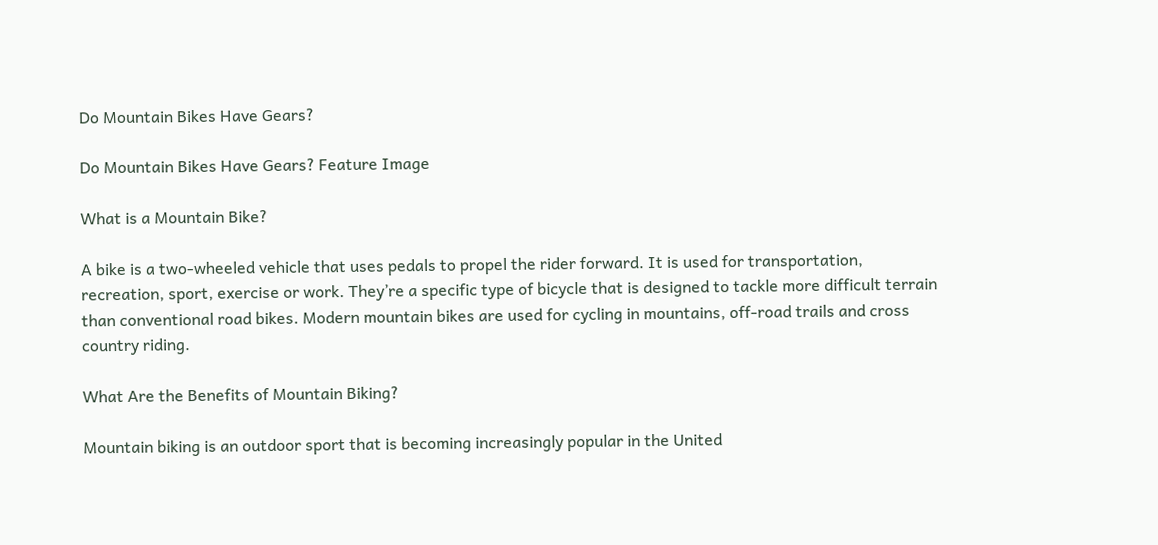Do Mountain Bikes Have Gears?

Do Mountain Bikes Have Gears? Feature Image

What is a Mountain Bike?

A bike is a two-wheeled vehicle that uses pedals to propel the rider forward. It is used for transportation, recreation, sport, exercise or work. They’re a specific type of bicycle that is designed to tackle more difficult terrain than conventional road bikes. Modern mountain bikes are used for cycling in mountains, off-road trails and cross country riding.

What Are the Benefits of Mountain Biking?

Mountain biking is an outdoor sport that is becoming increasingly popular in the United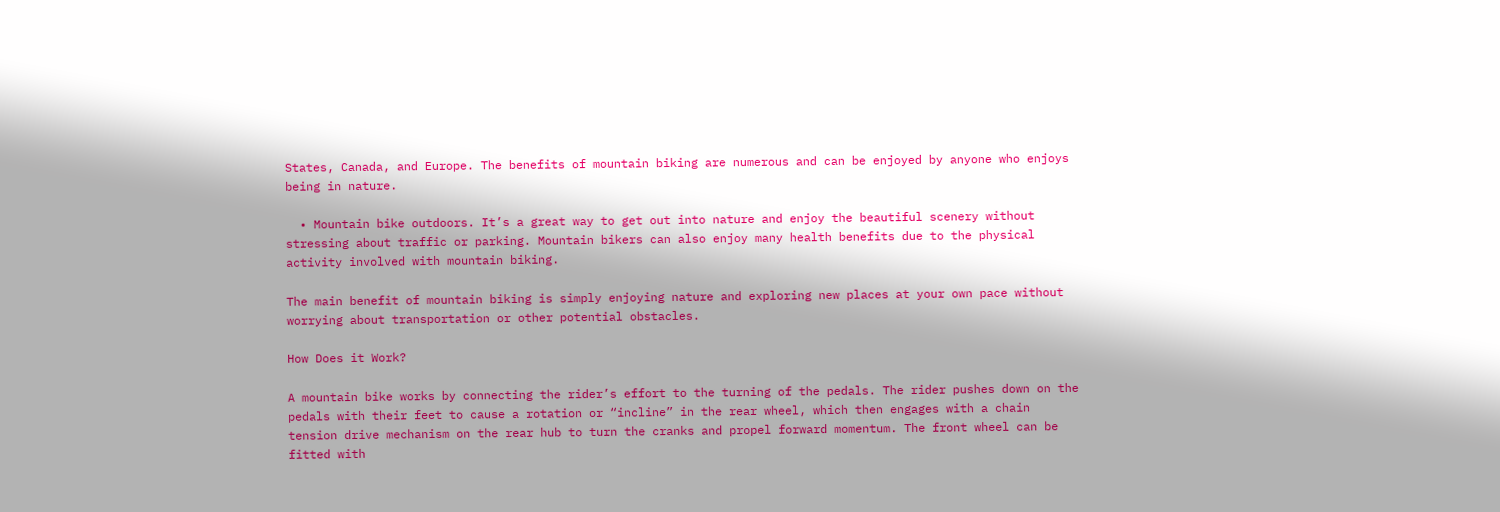States, Canada, and Europe. The benefits of mountain biking are numerous and can be enjoyed by anyone who enjoys being in nature.

  • Mountain bike outdoors. It’s a great way to get out into nature and enjoy the beautiful scenery without stressing about traffic or parking. Mountain bikers can also enjoy many health benefits due to the physical activity involved with mountain biking.

The main benefit of mountain biking is simply enjoying nature and exploring new places at your own pace without worrying about transportation or other potential obstacles.

How Does it Work?

A mountain bike works by connecting the rider’s effort to the turning of the pedals. The rider pushes down on the pedals with their feet to cause a rotation or “incline” in the rear wheel, which then engages with a chain tension drive mechanism on the rear hub to turn the cranks and propel forward momentum. The front wheel can be fitted with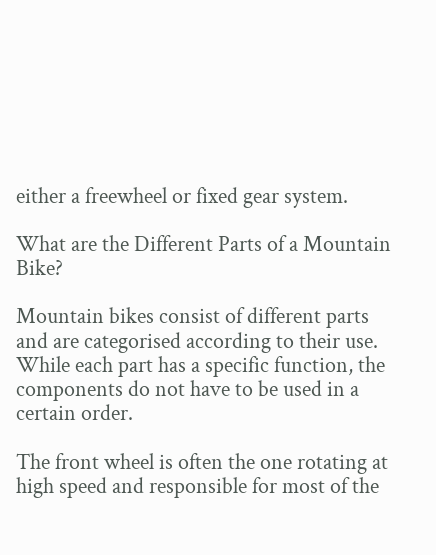either a freewheel or fixed gear system.

What are the Different Parts of a Mountain Bike?

Mountain bikes consist of different parts and are categorised according to their use. While each part has a specific function, the components do not have to be used in a certain order.

The front wheel is often the one rotating at high speed and responsible for most of the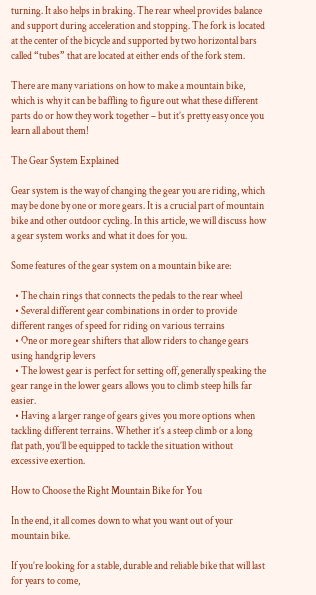turning. It also helps in braking. The rear wheel provides balance and support during acceleration and stopping. The fork is located at the center of the bicycle and supported by two horizontal bars called “tubes” that are located at either ends of the fork stem.

There are many variations on how to make a mountain bike, which is why it can be baffling to figure out what these different parts do or how they work together – but it’s pretty easy once you learn all about them!

The Gear System Explained

Gear system is the way of changing the gear you are riding, which may be done by one or more gears. It is a crucial part of mountain bike and other outdoor cycling. In this article, we will discuss how a gear system works and what it does for you.

Some features of the gear system on a mountain bike are:

  • The chain rings that connects the pedals to the rear wheel
  • Several different gear combinations in order to provide different ranges of speed for riding on various terrains
  • One or more gear shifters that allow riders to change gears using handgrip levers
  • The lowest gear is perfect for setting off, generally speaking the gear range in the lower gears allows you to climb steep hills far easier.
  • Having a larger range of gears gives you more options when tackling different terrains. Whether it’s a steep climb or a long flat path, you’ll be equipped to tackle the situation without excessive exertion.

How to Choose the Right Mountain Bike for You

In the end, it all comes down to what you want out of your mountain bike.

If you’re looking for a stable, durable and reliable bike that will last for years to come,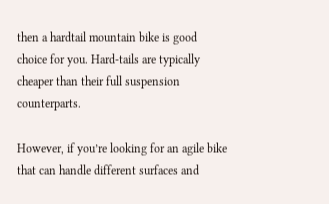then a hardtail mountain bike is good choice for you. Hard-tails are typically cheaper than their full suspension counterparts.

However, if you’re looking for an agile bike that can handle different surfaces and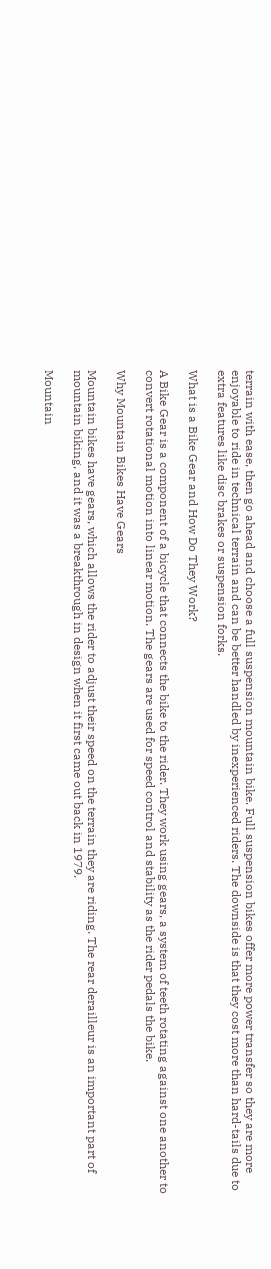terrain with ease, then go ahead and choose a full suspension mountain bike. Full suspension bikes offer more power transfer so they are more enjoyable to ride in technical terrain and can be better handled by inexperienced riders. The downside is that they cost more than hard-tails due to extra features like disc brakes or suspension forks.

What is a Bike Gear and How Do They Work?

A Bike Gear is a component of a bicycle that connects the bike to the rider. They work using gears, a system of teeth rotating against one another to convert rotational motion into linear motion. The gears are used for speed control and stability as the rider pedals the bike.

Why Mountain Bikes Have Gears

Mountain bikes have gears, which allows the rider to adjust their speed on the terrain they are riding. The rear derailleur is an important part of mountain biking, and it was a breakthrough in design when it first came out back in 1979.

Mountain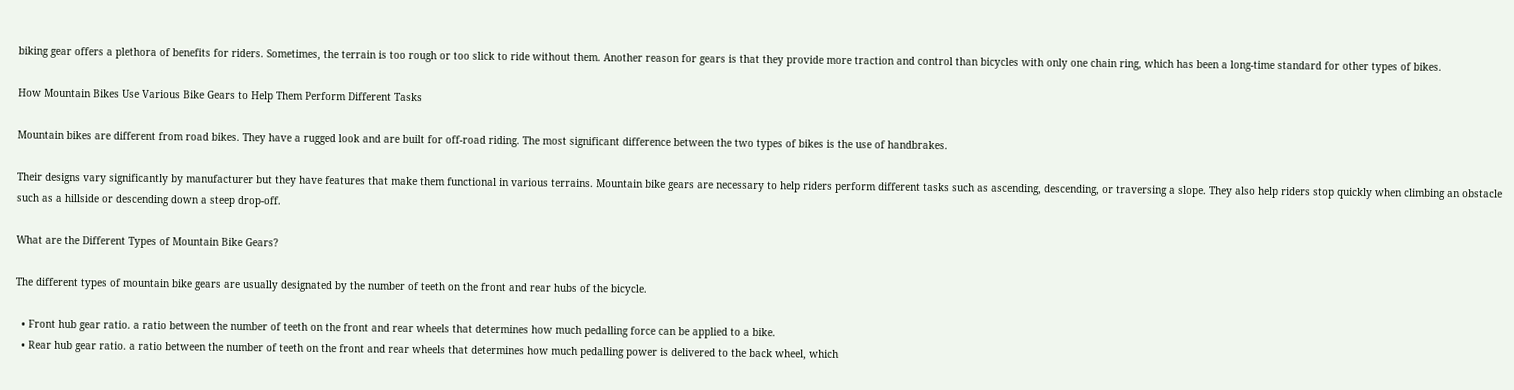biking gear offers a plethora of benefits for riders. Sometimes, the terrain is too rough or too slick to ride without them. Another reason for gears is that they provide more traction and control than bicycles with only one chain ring, which has been a long-time standard for other types of bikes.

How Mountain Bikes Use Various Bike Gears to Help Them Perform Different Tasks

Mountain bikes are different from road bikes. They have a rugged look and are built for off-road riding. The most significant difference between the two types of bikes is the use of handbrakes.

Their designs vary significantly by manufacturer but they have features that make them functional in various terrains. Mountain bike gears are necessary to help riders perform different tasks such as ascending, descending, or traversing a slope. They also help riders stop quickly when climbing an obstacle such as a hillside or descending down a steep drop-off.

What are the Different Types of Mountain Bike Gears?

The different types of mountain bike gears are usually designated by the number of teeth on the front and rear hubs of the bicycle.

  • Front hub gear ratio. a ratio between the number of teeth on the front and rear wheels that determines how much pedalling force can be applied to a bike.
  • Rear hub gear ratio. a ratio between the number of teeth on the front and rear wheels that determines how much pedalling power is delivered to the back wheel, which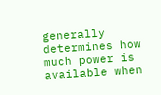generally determines how much power is available when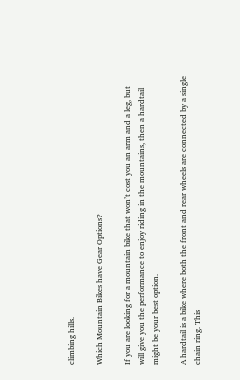climbing hills.

Which Mountain Bikes have Gear Options?

If you are looking for a mountain bike that won’t cost you an arm and a leg, but will give you the performance to enjoy riding in the mountains, then a hardtail might be your best option.

A hardtail is a bike where both the front and rear wheels are connected by a single chain ring. This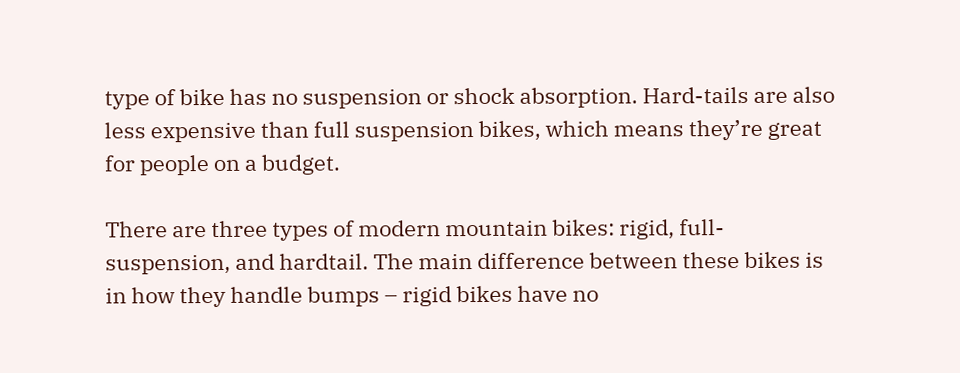type of bike has no suspension or shock absorption. Hard-tails are also less expensive than full suspension bikes, which means they’re great for people on a budget.

There are three types of modern mountain bikes: rigid, full-suspension, and hardtail. The main difference between these bikes is in how they handle bumps – rigid bikes have no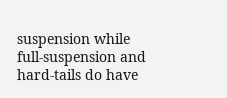suspension while full-suspension and hard-tails do have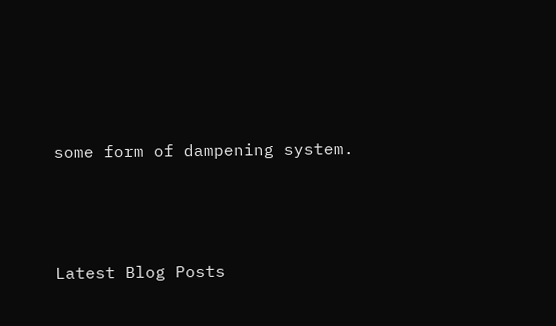some form of dampening system.



Latest Blog Posts